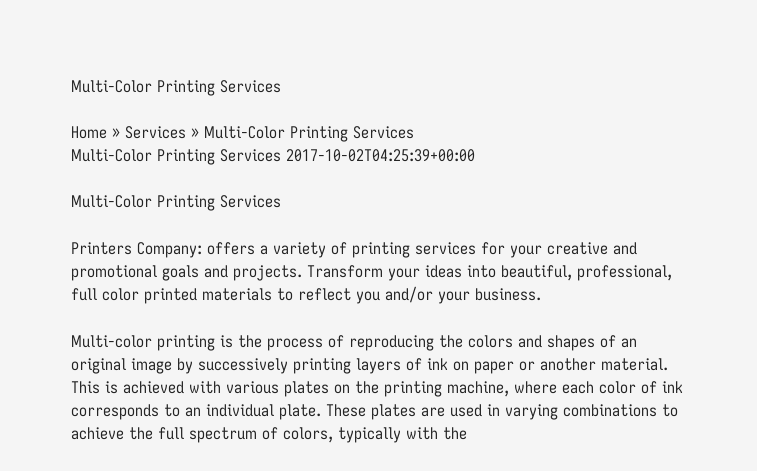Multi-Color Printing Services

Home » Services » Multi-Color Printing Services
Multi-Color Printing Services 2017-10-02T04:25:39+00:00

Multi-Color Printing Services

Printers Company: offers a variety of printing services for your creative and promotional goals and projects. Transform your ideas into beautiful, professional, full color printed materials to reflect you and/or your business.

Multi-color printing is the process of reproducing the colors and shapes of an original image by successively printing layers of ink on paper or another material. This is achieved with various plates on the printing machine, where each color of ink corresponds to an individual plate. These plates are used in varying combinations to achieve the full spectrum of colors, typically with the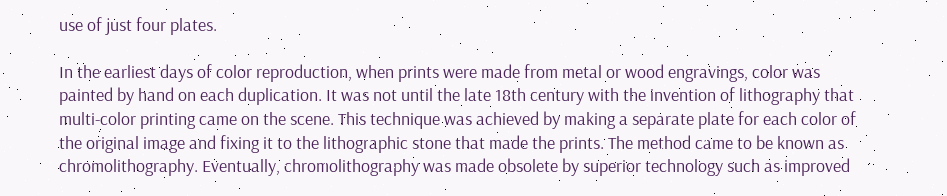use of just four plates.

In the earliest days of color reproduction, when prints were made from metal or wood engravings, color was painted by hand on each duplication. It was not until the late 18th century with the invention of lithography that multi-color printing came on the scene. This technique was achieved by making a separate plate for each color of the original image and fixing it to the lithographic stone that made the prints. The method came to be known as chromolithography. Eventually, chromolithography was made obsolete by superior technology such as improved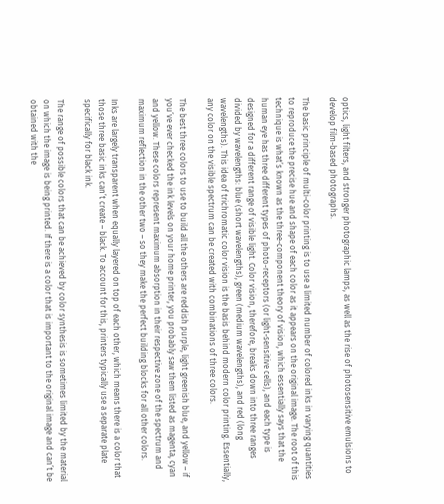optics, light filters, and stronger photographic lamps, as well as the rise of photosensitive emulsions to develop film-based photographs.

The basic principle of multi-color printing is to use a limited number of colored inks in varying quantities to reproduce the precise hue and shape of each color as it appears on the original image. The root of this technique is what’s known as the three-component theory of vision, which essentially says that the human eye has three different types of photo-receptors (or light-sensitive cells), and each type is designed for a different range of visible light. Color vision, therefore, breaks down into three ranges divided by wavelengths: blue (short wavelengths), green (medium wavelengths), and red (long wavelengths). This idea of trichromatic color vision is the basis behind modern color printing. Essentially, any color on the visible spectrum can be created with combinations of three colors.

The best three colors to use to build all the others are reddish purple, light greenish blue, and yellow – if you’ve ever checked the ink levels on your home printer, you probably saw them listed as magenta, cyan and yellow. These colors represent maximum absorption in their respective zone of the spectrum and maximum reflection in the other two – so they make the perfect building blocks for all other colors.

Inks are largely transparent when equally layered on top of each other, which means there is a color that those three basic inks can’t create – black. To account for this, printers typically use a separate plate specifically for black ink.

The range of possible colors that can be achieved by color synthesis is sometimes limited by the material on which the image is being printed. If there is a color that is important to the original image and can’t be obtained with the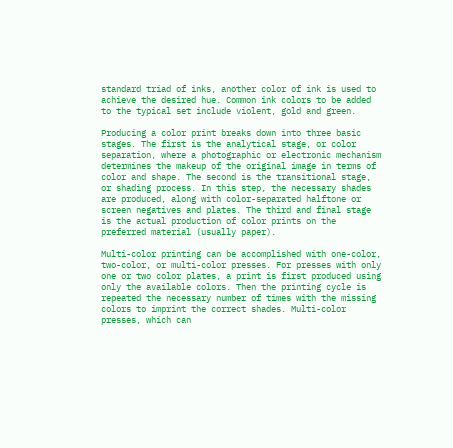standard triad of inks, another color of ink is used to achieve the desired hue. Common ink colors to be added to the typical set include violent, gold and green.

Producing a color print breaks down into three basic stages. The first is the analytical stage, or color separation, where a photographic or electronic mechanism determines the makeup of the original image in terms of color and shape. The second is the transitional stage, or shading process. In this step, the necessary shades are produced, along with color-separated halftone or screen negatives and plates. The third and final stage is the actual production of color prints on the preferred material (usually paper).

Multi-color printing can be accomplished with one-color, two-color, or multi-color presses. For presses with only one or two color plates, a print is first produced using only the available colors. Then the printing cycle is repeated the necessary number of times with the missing colors to imprint the correct shades. Multi-color presses, which can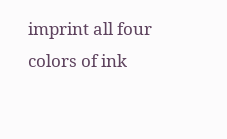imprint all four colors of ink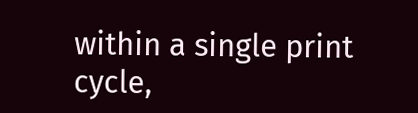within a single print cycle,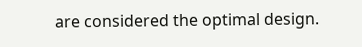are considered the optimal design.